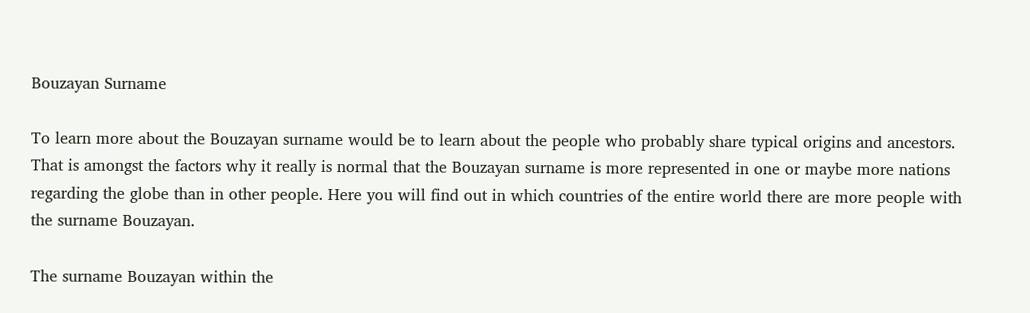Bouzayan Surname

To learn more about the Bouzayan surname would be to learn about the people who probably share typical origins and ancestors. That is amongst the factors why it really is normal that the Bouzayan surname is more represented in one or maybe more nations regarding the globe than in other people. Here you will find out in which countries of the entire world there are more people with the surname Bouzayan.

The surname Bouzayan within the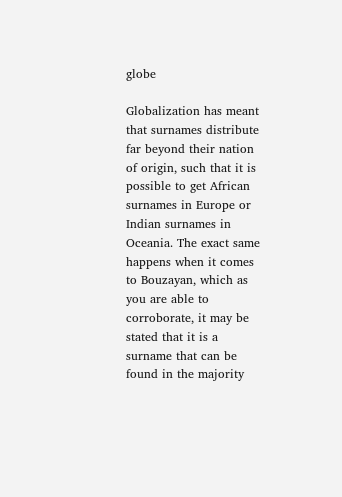globe

Globalization has meant that surnames distribute far beyond their nation of origin, such that it is possible to get African surnames in Europe or Indian surnames in Oceania. The exact same happens when it comes to Bouzayan, which as you are able to corroborate, it may be stated that it is a surname that can be found in the majority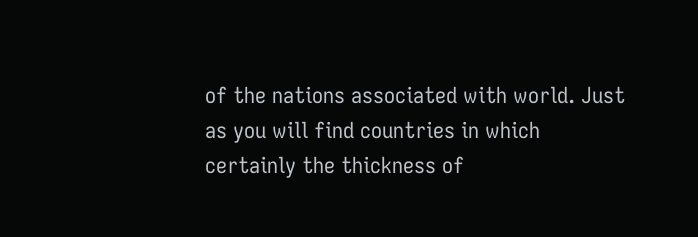of the nations associated with world. Just as you will find countries in which certainly the thickness of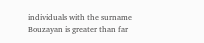individuals with the surname Bouzayan is greater than far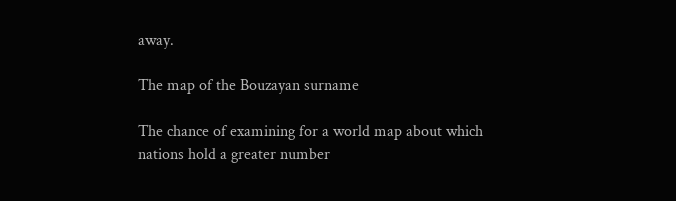away.

The map of the Bouzayan surname

The chance of examining for a world map about which nations hold a greater number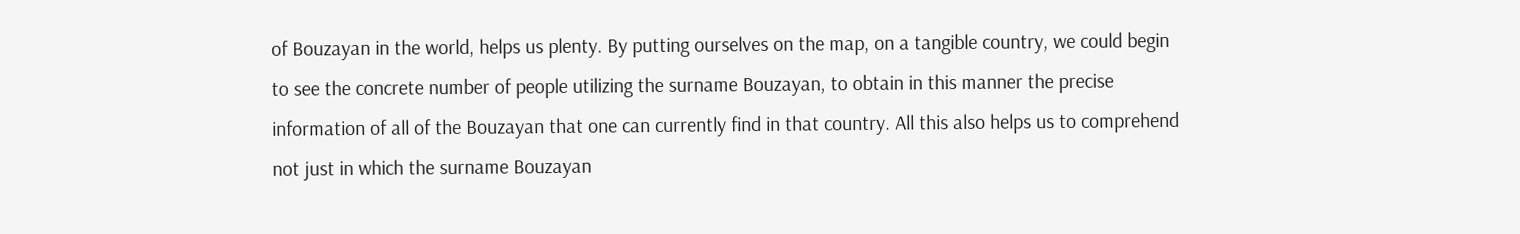of Bouzayan in the world, helps us plenty. By putting ourselves on the map, on a tangible country, we could begin to see the concrete number of people utilizing the surname Bouzayan, to obtain in this manner the precise information of all of the Bouzayan that one can currently find in that country. All this also helps us to comprehend not just in which the surname Bouzayan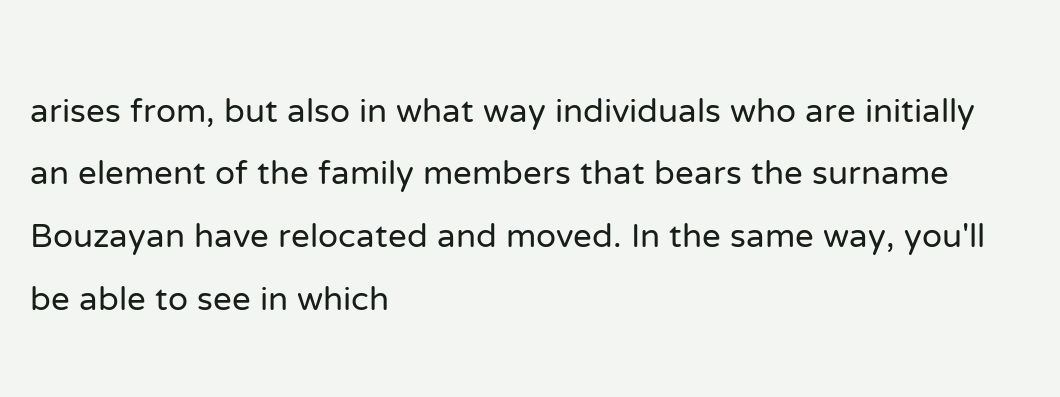arises from, but also in what way individuals who are initially an element of the family members that bears the surname Bouzayan have relocated and moved. In the same way, you'll be able to see in which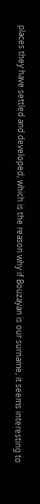places they have settled and developed, which is the reason why if Bouzayan is our surname, it seems interesting to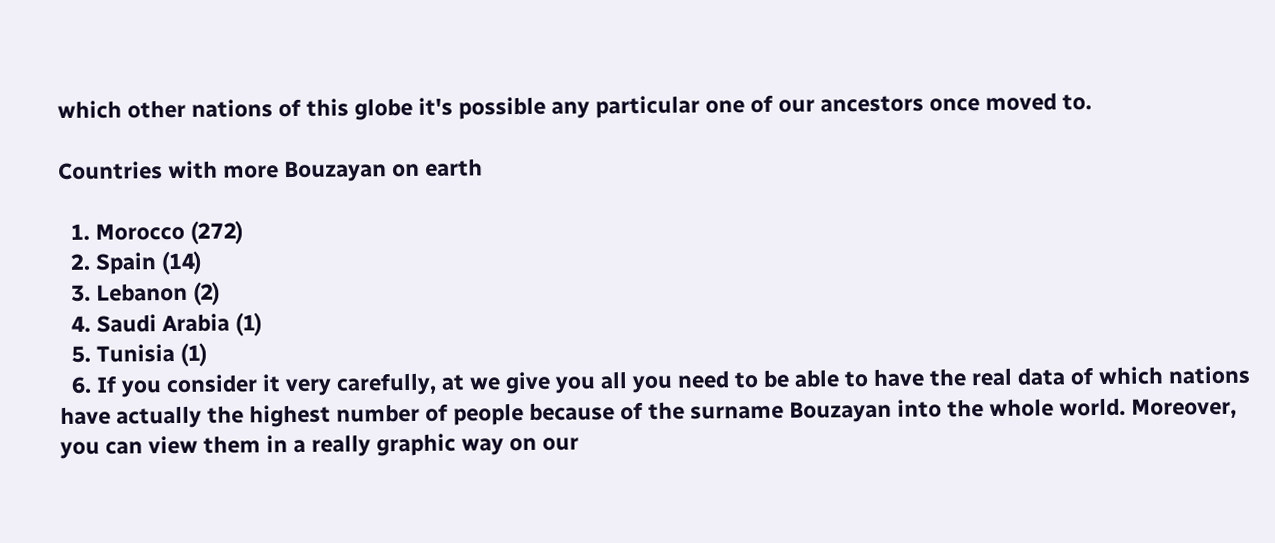which other nations of this globe it's possible any particular one of our ancestors once moved to.

Countries with more Bouzayan on earth

  1. Morocco (272)
  2. Spain (14)
  3. Lebanon (2)
  4. Saudi Arabia (1)
  5. Tunisia (1)
  6. If you consider it very carefully, at we give you all you need to be able to have the real data of which nations have actually the highest number of people because of the surname Bouzayan into the whole world. Moreover, you can view them in a really graphic way on our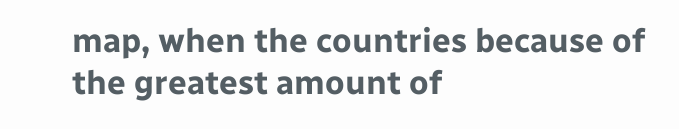map, when the countries because of the greatest amount of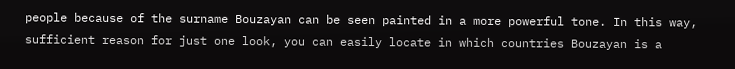people because of the surname Bouzayan can be seen painted in a more powerful tone. In this way, sufficient reason for just one look, you can easily locate in which countries Bouzayan is a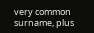very common surname, plus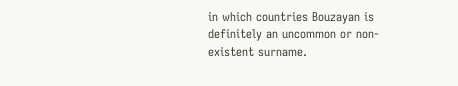in which countries Bouzayan is definitely an uncommon or non-existent surname.